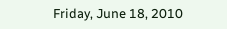Friday, June 18, 2010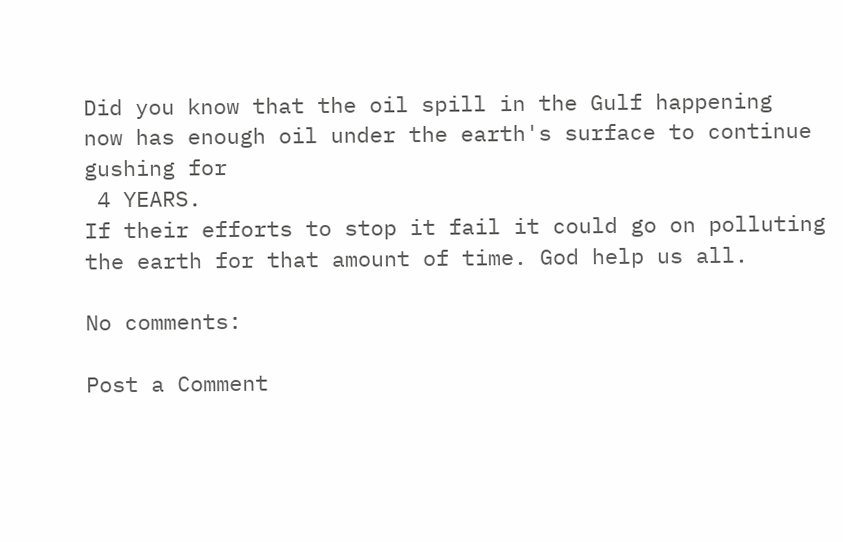Did you know that the oil spill in the Gulf happening
now has enough oil under the earth's surface to continue gushing for
 4 YEARS.
If their efforts to stop it fail it could go on polluting
the earth for that amount of time. God help us all.

No comments:

Post a Comment